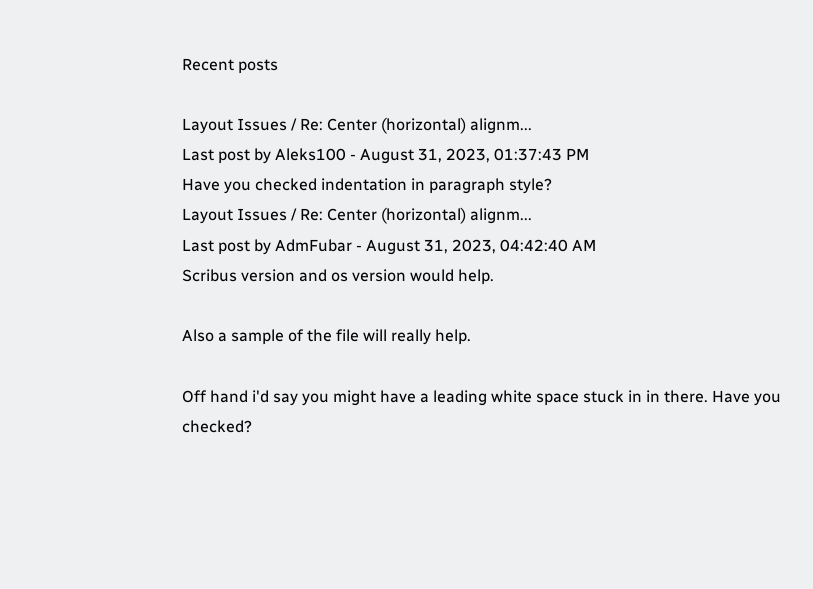Recent posts

Layout Issues / Re: Center (horizontal) alignm...
Last post by Aleks100 - August 31, 2023, 01:37:43 PM
Have you checked indentation in paragraph style?
Layout Issues / Re: Center (horizontal) alignm...
Last post by AdmFubar - August 31, 2023, 04:42:40 AM
Scribus version and os version would help.

Also a sample of the file will really help.

Off hand i'd say you might have a leading white space stuck in in there. Have you checked?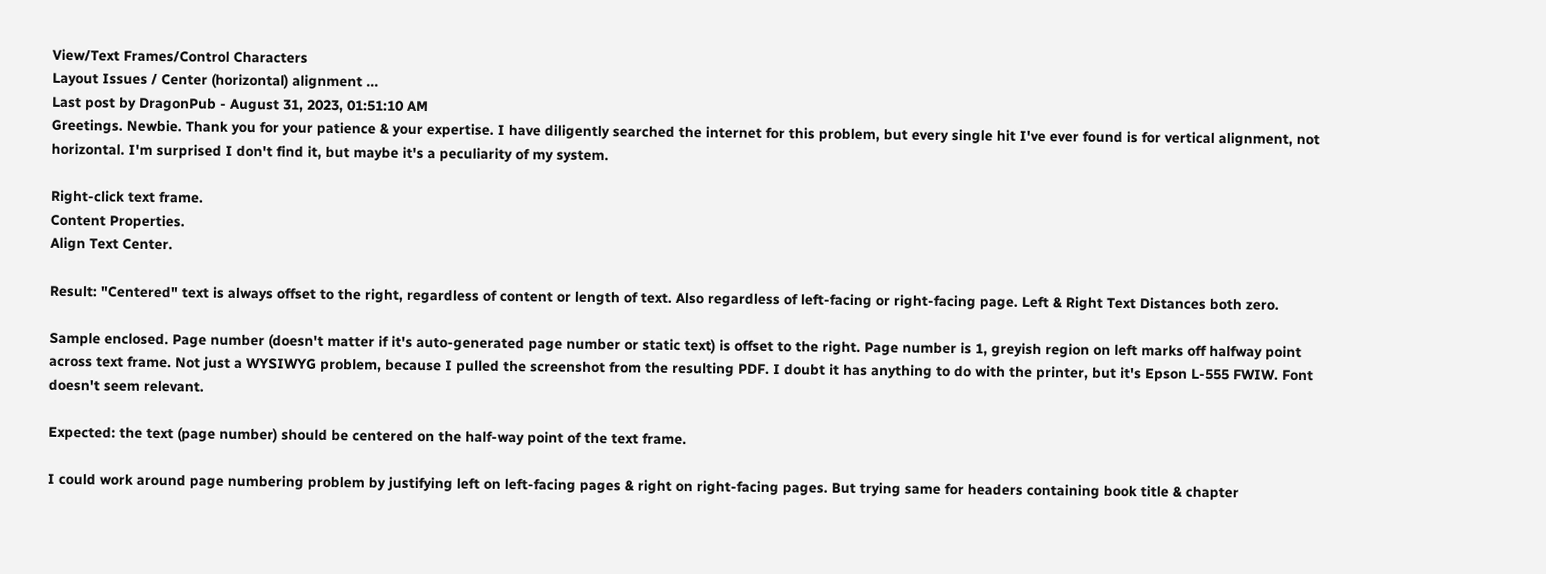View/Text Frames/Control Characters
Layout Issues / Center (horizontal) alignment ...
Last post by DragonPub - August 31, 2023, 01:51:10 AM
Greetings. Newbie. Thank you for your patience & your expertise. I have diligently searched the internet for this problem, but every single hit I've ever found is for vertical alignment, not horizontal. I'm surprised I don't find it, but maybe it's a peculiarity of my system.

Right-click text frame.
Content Properties.
Align Text Center.

Result: "Centered" text is always offset to the right, regardless of content or length of text. Also regardless of left-facing or right-facing page. Left & Right Text Distances both zero.

Sample enclosed. Page number (doesn't matter if it's auto-generated page number or static text) is offset to the right. Page number is 1, greyish region on left marks off halfway point across text frame. Not just a WYSIWYG problem, because I pulled the screenshot from the resulting PDF. I doubt it has anything to do with the printer, but it's Epson L-555 FWIW. Font doesn't seem relevant.

Expected: the text (page number) should be centered on the half-way point of the text frame.

I could work around page numbering problem by justifying left on left-facing pages & right on right-facing pages. But trying same for headers containing book title & chapter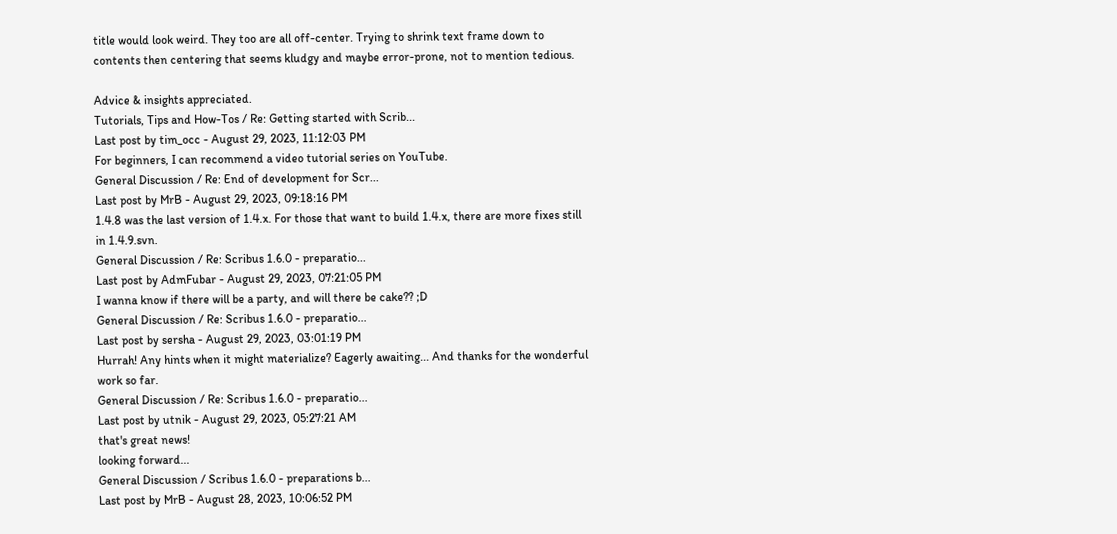title would look weird. They too are all off-center. Trying to shrink text frame down to contents then centering that seems kludgy and maybe error-prone, not to mention tedious.

Advice & insights appreciated.
Tutorials, Tips and How-Tos / Re: Getting started with Scrib...
Last post by tim_occ - August 29, 2023, 11:12:03 PM
For beginners, I can recommend a video tutorial series on YouTube.
General Discussion / Re: End of development for Scr...
Last post by MrB - August 29, 2023, 09:18:16 PM
1.4.8 was the last version of 1.4.x. For those that want to build 1.4.x, there are more fixes still in 1.4.9.svn.
General Discussion / Re: Scribus 1.6.0 - preparatio...
Last post by AdmFubar - August 29, 2023, 07:21:05 PM
I wanna know if there will be a party, and will there be cake?? ;D
General Discussion / Re: Scribus 1.6.0 - preparatio...
Last post by sersha - August 29, 2023, 03:01:19 PM
Hurrah! Any hints when it might materialize? Eagerly awaiting... And thanks for the wonderful work so far.
General Discussion / Re: Scribus 1.6.0 - preparatio...
Last post by utnik - August 29, 2023, 05:27:21 AM
that's great news!
looking forward...
General Discussion / Scribus 1.6.0 - preparations b...
Last post by MrB - August 28, 2023, 10:06:52 PM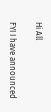Hi All

FYI I have announced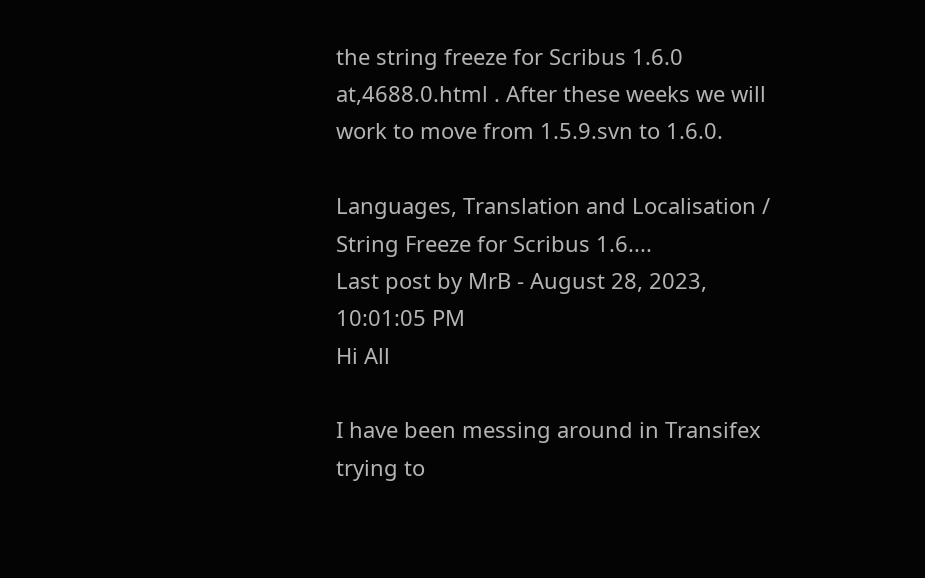the string freeze for Scribus 1.6.0 at,4688.0.html . After these weeks we will work to move from 1.5.9.svn to 1.6.0.

Languages, Translation and Localisation / String Freeze for Scribus 1.6....
Last post by MrB - August 28, 2023, 10:01:05 PM
Hi All

I have been messing around in Transifex trying to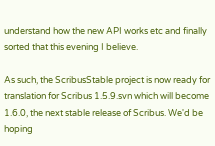understand how the new API works etc and finally sorted that this evening I believe.

As such, the ScribusStable project is now ready for translation for Scribus 1.5.9.svn which will become 1.6.0, the next stable release of Scribus. We'd be hoping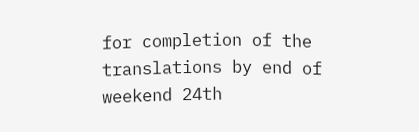for completion of the translations by end of weekend 24th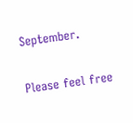September.

Please feel free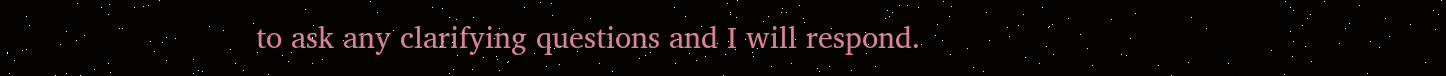to ask any clarifying questions and I will respond.